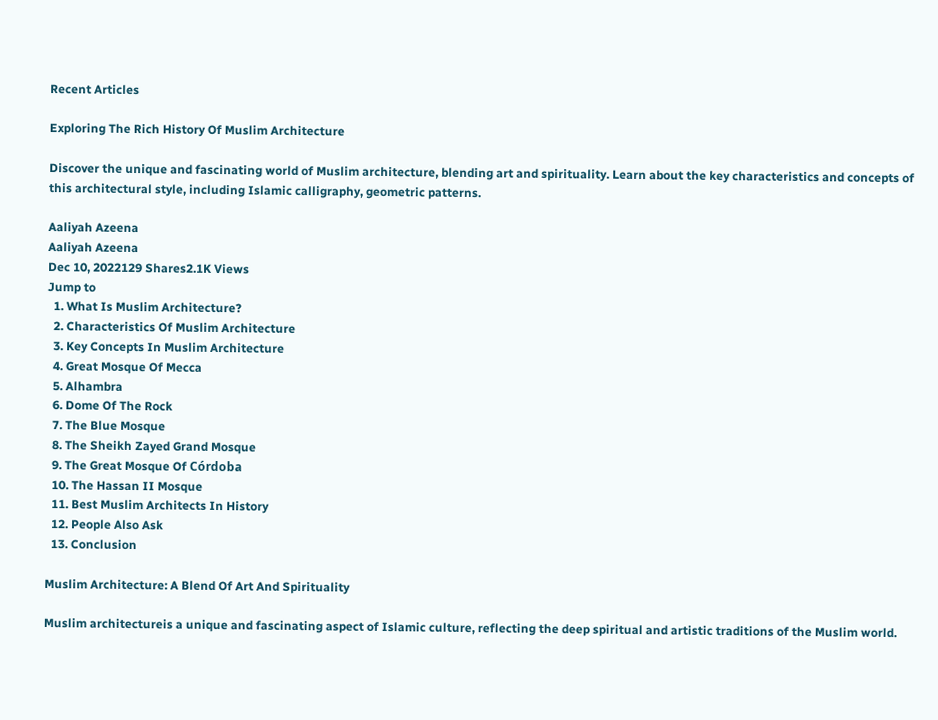Recent Articles

Exploring The Rich History Of Muslim Architecture

Discover the unique and fascinating world of Muslim architecture, blending art and spirituality. Learn about the key characteristics and concepts of this architectural style, including Islamic calligraphy, geometric patterns.

Aaliyah Azeena
Aaliyah Azeena
Dec 10, 2022129 Shares2.1K Views
Jump to
  1. What Is Muslim Architecture?
  2. Characteristics Of Muslim Architecture
  3. Key Concepts In Muslim Architecture
  4. Great Mosque Of Mecca
  5. Alhambra
  6. Dome Of The Rock
  7. The Blue Mosque
  8. The Sheikh Zayed Grand Mosque
  9. The Great Mosque Of Córdoba
  10. The Hassan II Mosque
  11. Best Muslim Architects In History
  12. People Also Ask
  13. Conclusion

Muslim Architecture: A Blend Of Art And Spirituality

Muslim architectureis a unique and fascinating aspect of Islamic culture, reflecting the deep spiritual and artistic traditions of the Muslim world.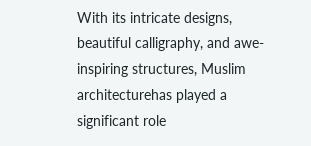With its intricate designs, beautiful calligraphy, and awe-inspiring structures, Muslim architecturehas played a significant role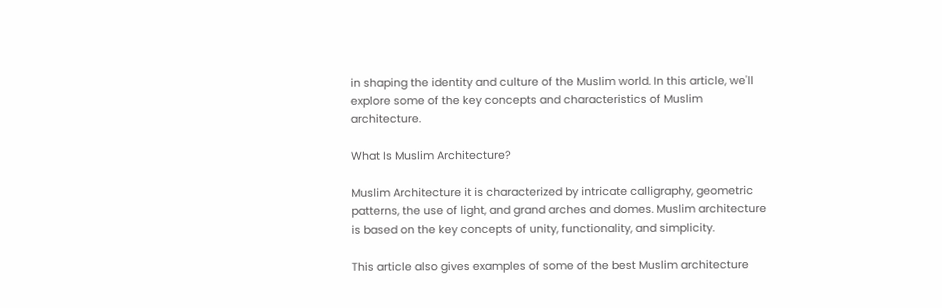in shaping the identity and culture of the Muslim world. In this article, we'll explore some of the key concepts and characteristics of Muslim architecture.

What Is Muslim Architecture?

Muslim Architecture it is characterized by intricate calligraphy, geometric patterns, the use of light, and grand arches and domes. Muslim architecture is based on the key concepts of unity, functionality, and simplicity.

This article also gives examples of some of the best Muslim architecture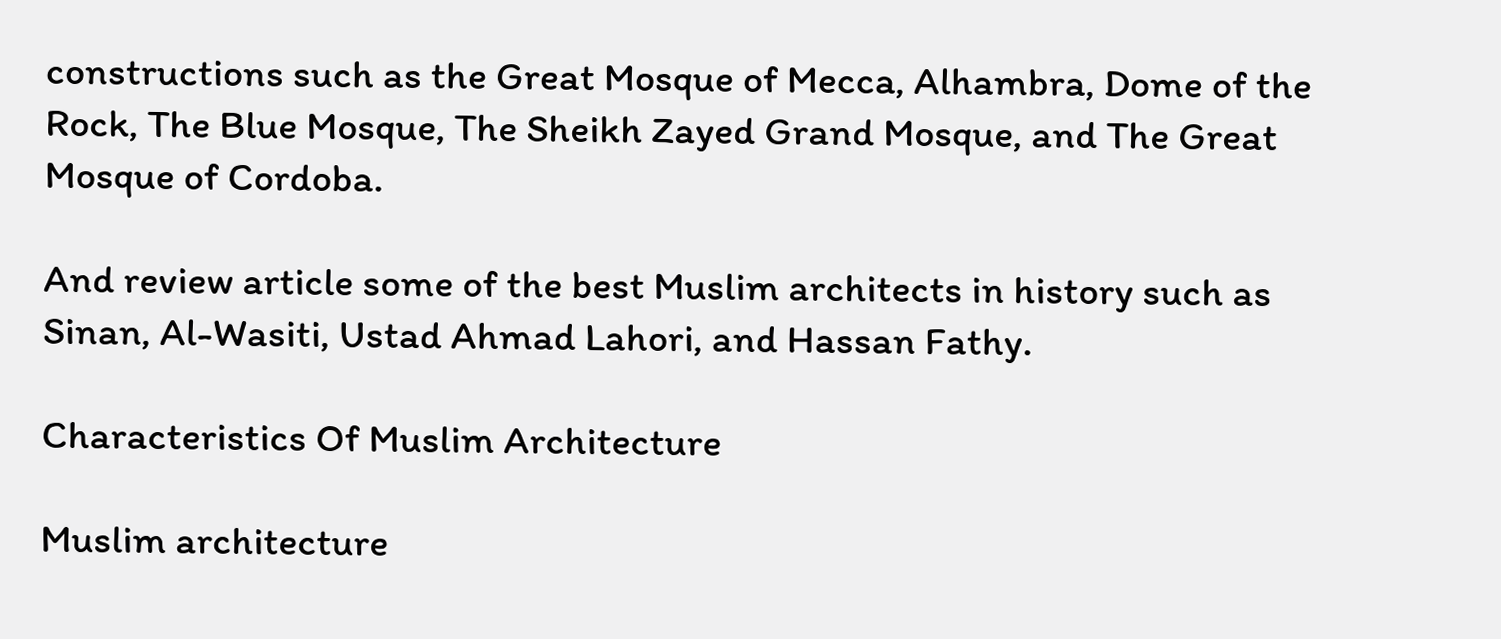constructions such as the Great Mosque of Mecca, Alhambra, Dome of the Rock, The Blue Mosque, The Sheikh Zayed Grand Mosque, and The Great Mosque of Cordoba.

And review article some of the best Muslim architects in history such as Sinan, Al-Wasiti, Ustad Ahmad Lahori, and Hassan Fathy.

Characteristics Of Muslim Architecture

Muslim architecture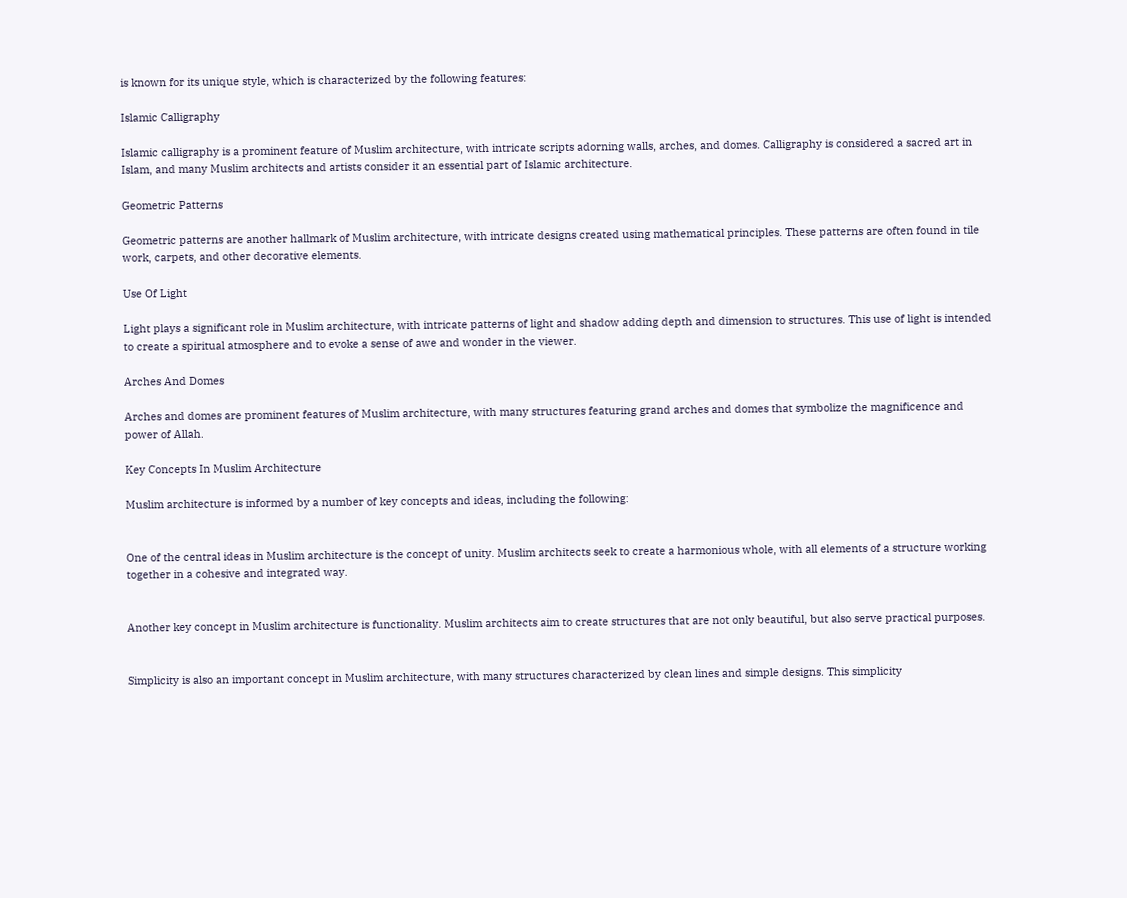is known for its unique style, which is characterized by the following features:

Islamic Calligraphy

Islamic calligraphy is a prominent feature of Muslim architecture, with intricate scripts adorning walls, arches, and domes. Calligraphy is considered a sacred art in Islam, and many Muslim architects and artists consider it an essential part of Islamic architecture.

Geometric Patterns

Geometric patterns are another hallmark of Muslim architecture, with intricate designs created using mathematical principles. These patterns are often found in tile work, carpets, and other decorative elements.

Use Of Light

Light plays a significant role in Muslim architecture, with intricate patterns of light and shadow adding depth and dimension to structures. This use of light is intended to create a spiritual atmosphere and to evoke a sense of awe and wonder in the viewer.

Arches And Domes

Arches and domes are prominent features of Muslim architecture, with many structures featuring grand arches and domes that symbolize the magnificence and power of Allah.

Key Concepts In Muslim Architecture

Muslim architecture is informed by a number of key concepts and ideas, including the following:


One of the central ideas in Muslim architecture is the concept of unity. Muslim architects seek to create a harmonious whole, with all elements of a structure working together in a cohesive and integrated way.


Another key concept in Muslim architecture is functionality. Muslim architects aim to create structures that are not only beautiful, but also serve practical purposes.


Simplicity is also an important concept in Muslim architecture, with many structures characterized by clean lines and simple designs. This simplicity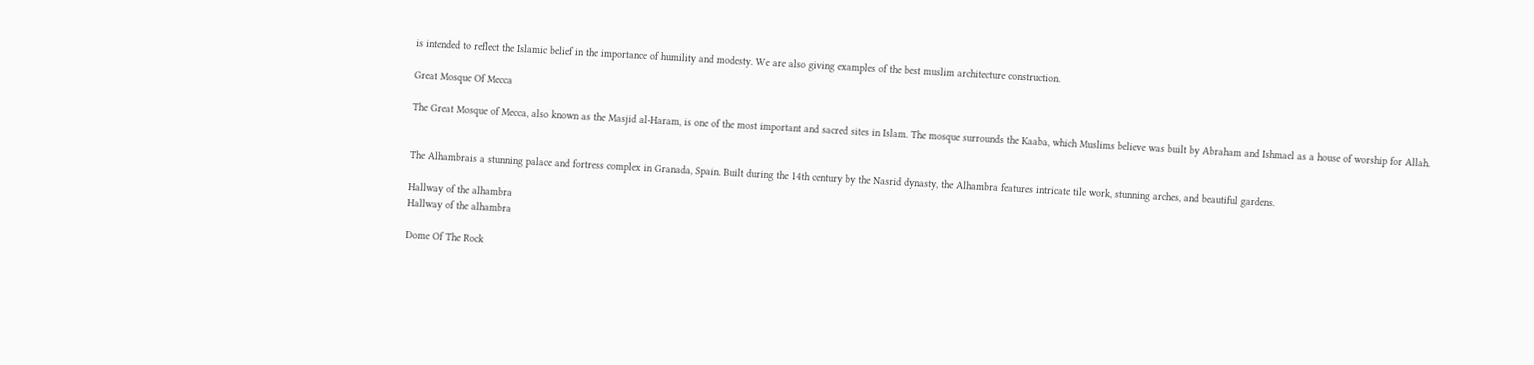is intended to reflect the Islamic belief in the importance of humility and modesty. We are also giving examples of the best muslim architecture construction.

Great Mosque Of Mecca

The Great Mosque of Mecca, also known as the Masjid al-Haram, is one of the most important and sacred sites in Islam. The mosque surrounds the Kaaba, which Muslims believe was built by Abraham and Ishmael as a house of worship for Allah.


The Alhambrais a stunning palace and fortress complex in Granada, Spain. Built during the 14th century by the Nasrid dynasty, the Alhambra features intricate tile work, stunning arches, and beautiful gardens.

Hallway of the alhambra
Hallway of the alhambra

Dome Of The Rock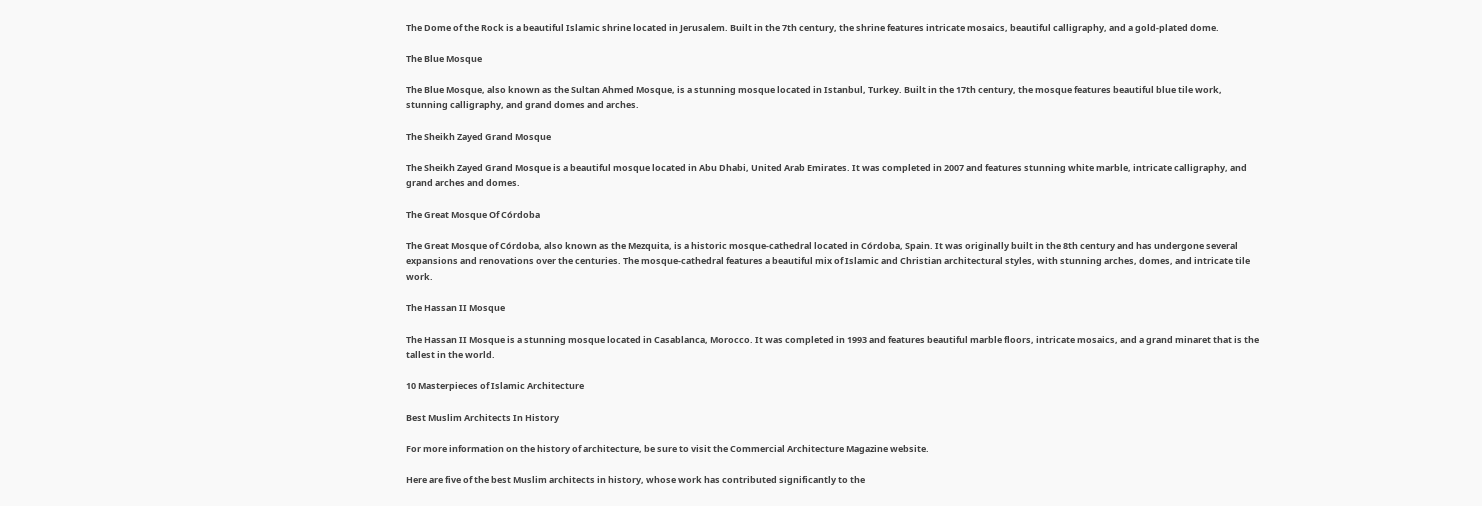The Dome of the Rock is a beautiful Islamic shrine located in Jerusalem. Built in the 7th century, the shrine features intricate mosaics, beautiful calligraphy, and a gold-plated dome.

The Blue Mosque

The Blue Mosque, also known as the Sultan Ahmed Mosque, is a stunning mosque located in Istanbul, Turkey. Built in the 17th century, the mosque features beautiful blue tile work, stunning calligraphy, and grand domes and arches.

The Sheikh Zayed Grand Mosque

The Sheikh Zayed Grand Mosque is a beautiful mosque located in Abu Dhabi, United Arab Emirates. It was completed in 2007 and features stunning white marble, intricate calligraphy, and grand arches and domes.

The Great Mosque Of Córdoba

The Great Mosque of Córdoba, also known as the Mezquita, is a historic mosque-cathedral located in Córdoba, Spain. It was originally built in the 8th century and has undergone several expansions and renovations over the centuries. The mosque-cathedral features a beautiful mix of Islamic and Christian architectural styles, with stunning arches, domes, and intricate tile work.

The Hassan II Mosque

The Hassan II Mosque is a stunning mosque located in Casablanca, Morocco. It was completed in 1993 and features beautiful marble floors, intricate mosaics, and a grand minaret that is the tallest in the world.

10 Masterpieces of Islamic Architecture

Best Muslim Architects In History

For more information on the history of architecture, be sure to visit the Commercial Architecture Magazine website.

Here are five of the best Muslim architects in history, whose work has contributed significantly to the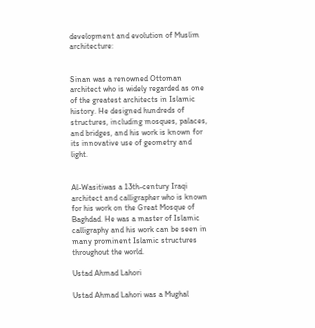development and evolution of Muslim architecture:


Sinan was a renowned Ottoman architect who is widely regarded as one of the greatest architects in Islamic history. He designed hundreds of structures, including mosques, palaces, and bridges, and his work is known for its innovative use of geometry and light.


Al-Wasitiwas a 13th-century Iraqi architect and calligrapher who is known for his work on the Great Mosque of Baghdad. He was a master of Islamic calligraphy and his work can be seen in many prominent Islamic structures throughout the world.

Ustad Ahmad Lahori

Ustad Ahmad Lahori was a Mughal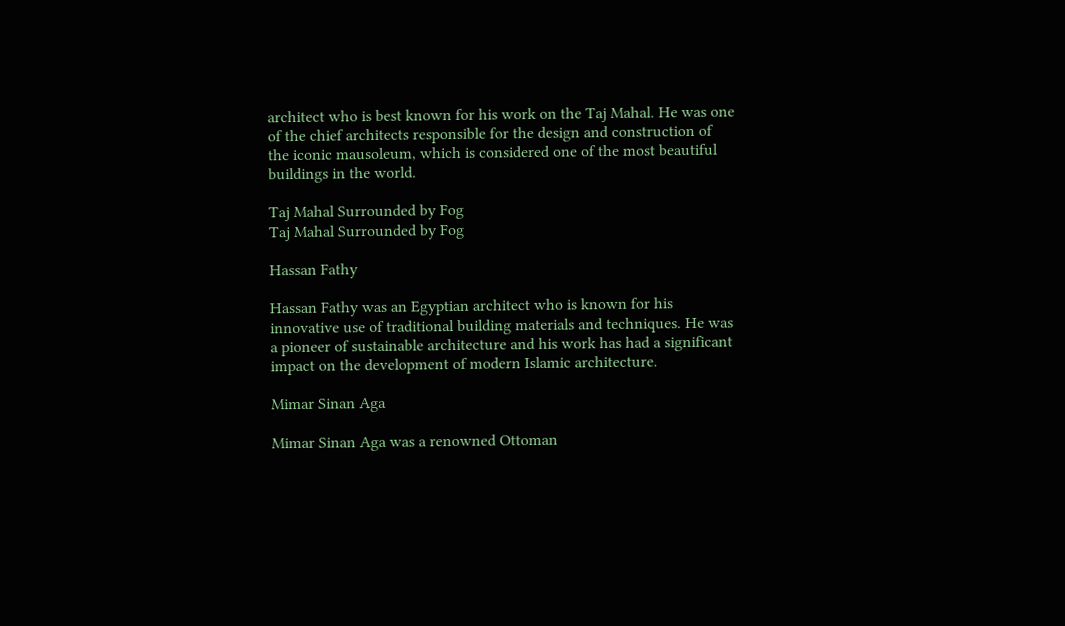architect who is best known for his work on the Taj Mahal. He was one of the chief architects responsible for the design and construction of the iconic mausoleum, which is considered one of the most beautiful buildings in the world.

Taj Mahal Surrounded by Fog
Taj Mahal Surrounded by Fog

Hassan Fathy

Hassan Fathy was an Egyptian architect who is known for his innovative use of traditional building materials and techniques. He was a pioneer of sustainable architecture and his work has had a significant impact on the development of modern Islamic architecture.

Mimar Sinan Aga

Mimar Sinan Aga was a renowned Ottoman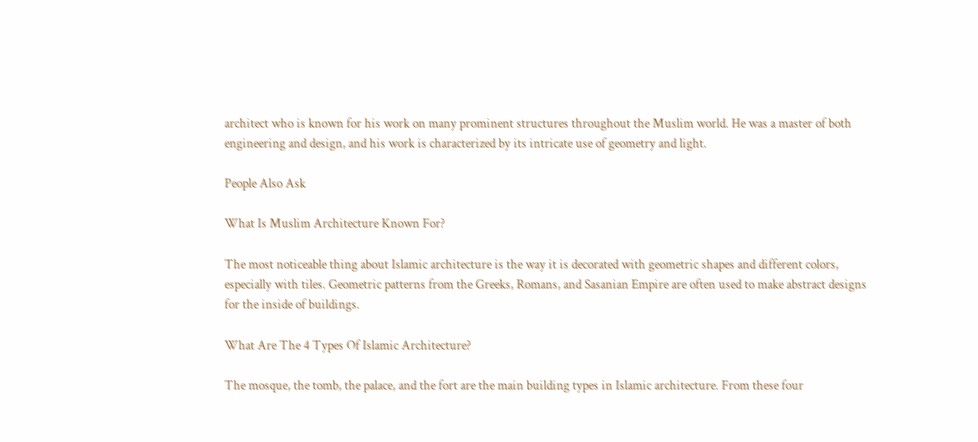architect who is known for his work on many prominent structures throughout the Muslim world. He was a master of both engineering and design, and his work is characterized by its intricate use of geometry and light.

People Also Ask

What Is Muslim Architecture Known For?

The most noticeable thing about Islamic architecture is the way it is decorated with geometric shapes and different colors, especially with tiles. Geometric patterns from the Greeks, Romans, and Sasanian Empire are often used to make abstract designs for the inside of buildings.

What Are The 4 Types Of Islamic Architecture?

The mosque, the tomb, the palace, and the fort are the main building types in Islamic architecture. From these four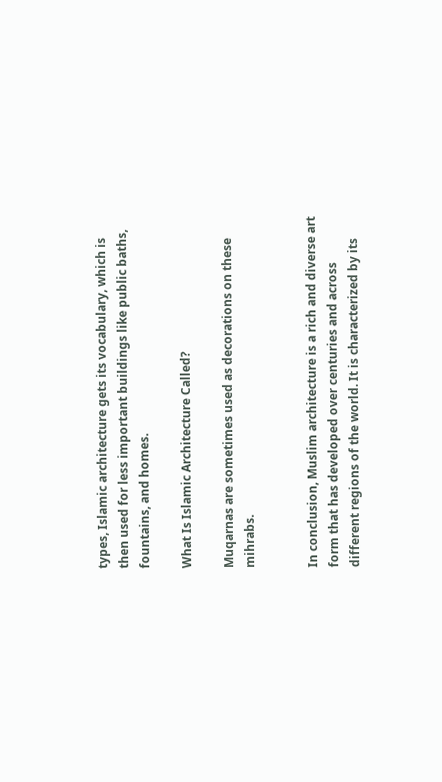types, Islamic architecture gets its vocabulary, which is then used for less important buildings like public baths, fountains, and homes.

What Is Islamic Architecture Called?

Muqarnas are sometimes used as decorations on these mihrabs.


In conclusion, Muslim architecture is a rich and diverse art form that has developed over centuries and across different regions of the world. It is characterized by its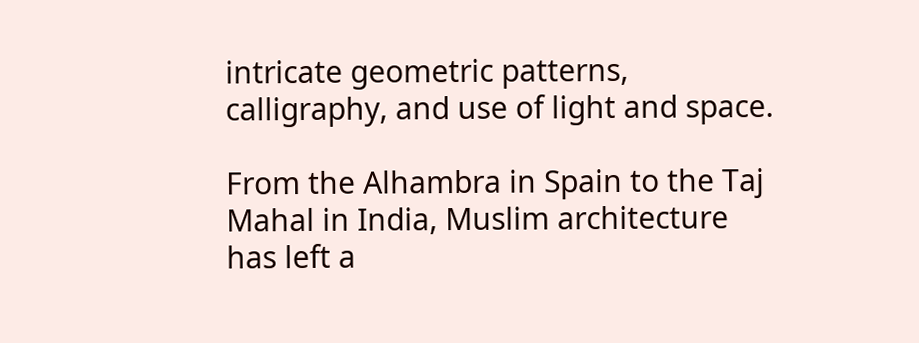intricate geometric patterns, calligraphy, and use of light and space.

From the Alhambra in Spain to the Taj Mahal in India, Muslim architecture has left a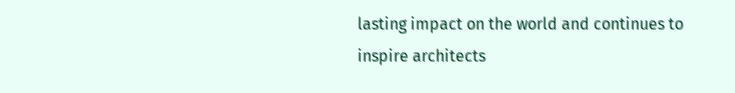lasting impact on the world and continues to inspire architects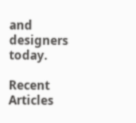and designers today.

Recent Articles